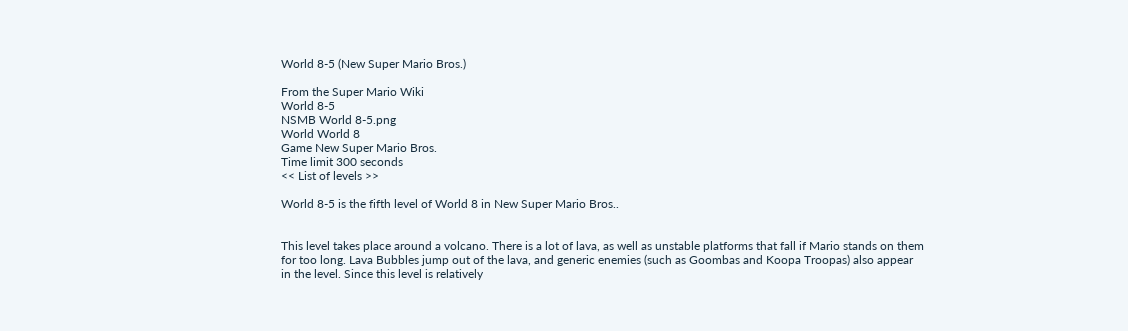World 8-5 (New Super Mario Bros.)

From the Super Mario Wiki
World 8-5
NSMB World 8-5.png
World World 8
Game New Super Mario Bros.
Time limit 300 seconds
<< List of levels >>

World 8-5 is the fifth level of World 8 in New Super Mario Bros..


This level takes place around a volcano. There is a lot of lava, as well as unstable platforms that fall if Mario stands on them for too long. Lava Bubbles jump out of the lava, and generic enemies (such as Goombas and Koopa Troopas) also appear in the level. Since this level is relatively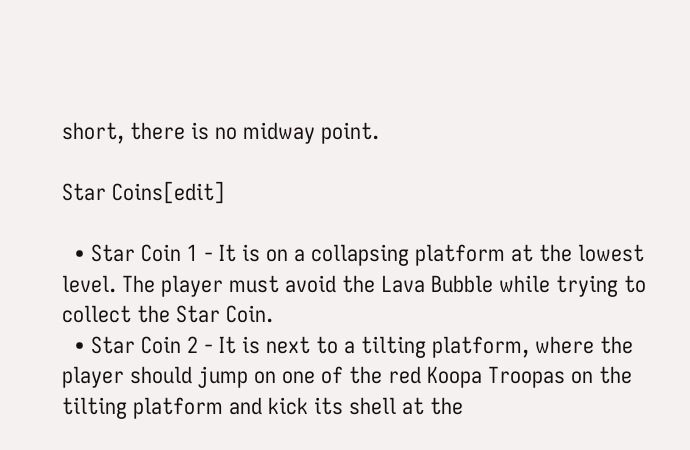short, there is no midway point.

Star Coins[edit]

  • Star Coin 1 - It is on a collapsing platform at the lowest level. The player must avoid the Lava Bubble while trying to collect the Star Coin.
  • Star Coin 2 - It is next to a tilting platform, where the player should jump on one of the red Koopa Troopas on the tilting platform and kick its shell at the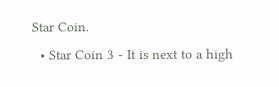Star Coin.
  • Star Coin 3 - It is next to a high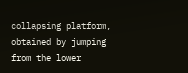collapsing platform, obtained by jumping from the lower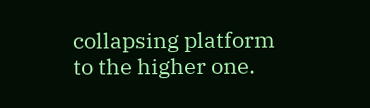collapsing platform to the higher one.